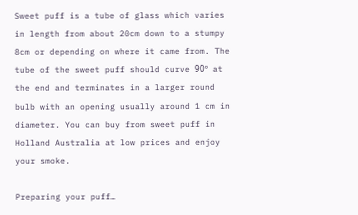Sweet puff is a tube of glass which varies in length from about 20cm down to a stumpy 8cm or depending on where it came from. The tube of the sweet puff should curve 90º at the end and terminates in a larger round bulb with an opening usually around 1 cm in diameter. You can buy from sweet puff in Holland Australia at low prices and enjoy your smoke.

Preparing your puff…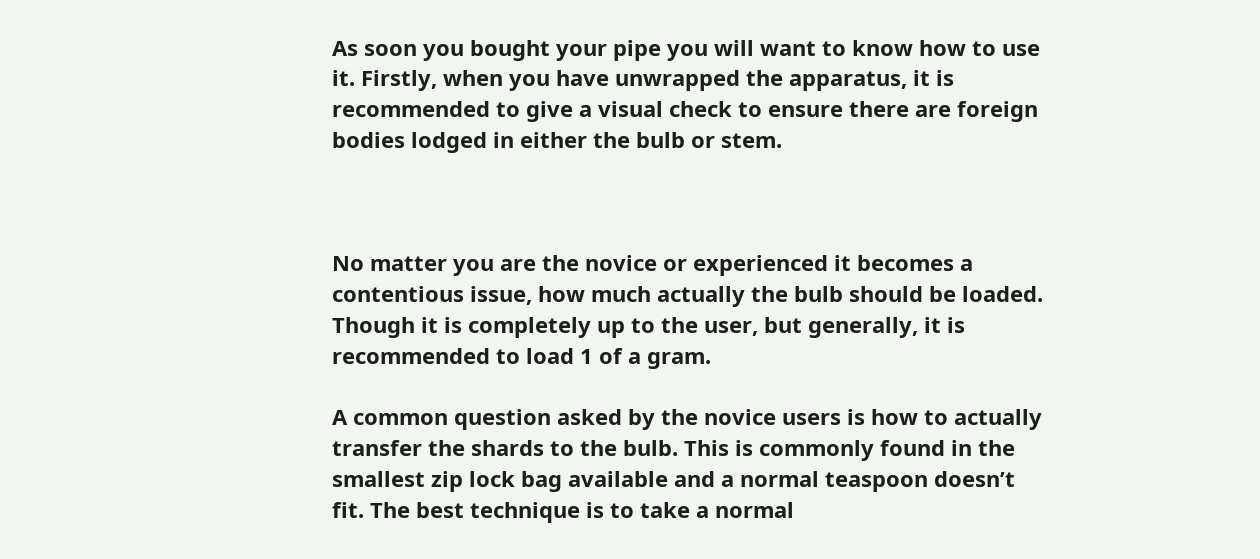As soon you bought your pipe you will want to know how to use it. Firstly, when you have unwrapped the apparatus, it is recommended to give a visual check to ensure there are foreign bodies lodged in either the bulb or stem.



No matter you are the novice or experienced it becomes a contentious issue, how much actually the bulb should be loaded. Though it is completely up to the user, but generally, it is recommended to load 1 of a gram.

A common question asked by the novice users is how to actually transfer the shards to the bulb. This is commonly found in the smallest zip lock bag available and a normal teaspoon doesn’t fit. The best technique is to take a normal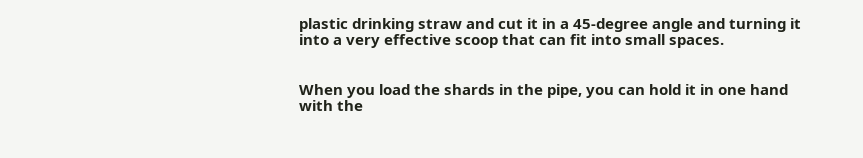plastic drinking straw and cut it in a 45-degree angle and turning it into a very effective scoop that can fit into small spaces.


When you load the shards in the pipe, you can hold it in one hand with the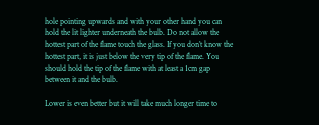hole pointing upwards and with your other hand you can hold the lit lighter underneath the bulb. Do not allow the hottest part of the flame touch the glass. If you don’t know the hottest part, it is just below the very tip of the flame. You should hold the tip of the flame with at least a 1cm gap between it and the bulb.

Lower is even better but it will take much longer time to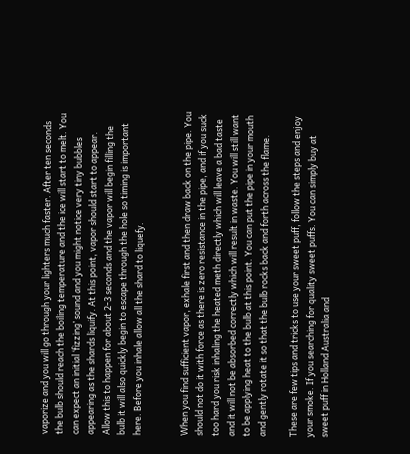vaporize and you will go through your lighters much faster. After ten seconds the bulb should reach the boiling temperature and the ice will start to melt. You can expect an initial ‘fizzing’ sound and you might notice very tiny bubbles appearing as the shards liquify. At this point, vapor should start to appear. Allow this to happen for about 2-3 seconds and the vapor will begin filling the bulb it will also quickly begin to escape through the hole so timing is important here. Before you inhale allow all the shard to liquefy.


When you find sufficient vapor, exhale first and then draw back on the pipe. You should not do it with force as there is zero resistance in the pipe, and if you suck too hard you risk inhaling the heated meth directly which will leave a bad taste and it will not be absorbed correctly which will result in waste. You will still want to be applying heat to the bulb at this point. You can put the pipe in your mouth and gently rotate it so that the bulb rocks back and forth across the flame.

These are few tips and tricks to use your sweet puff, follow the steps and enjoy your smoke. If you searching for quality sweet puffs. You can simply buy at sweet puff in Holland Australia and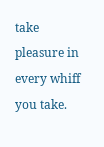take pleasure in every whiff you take.